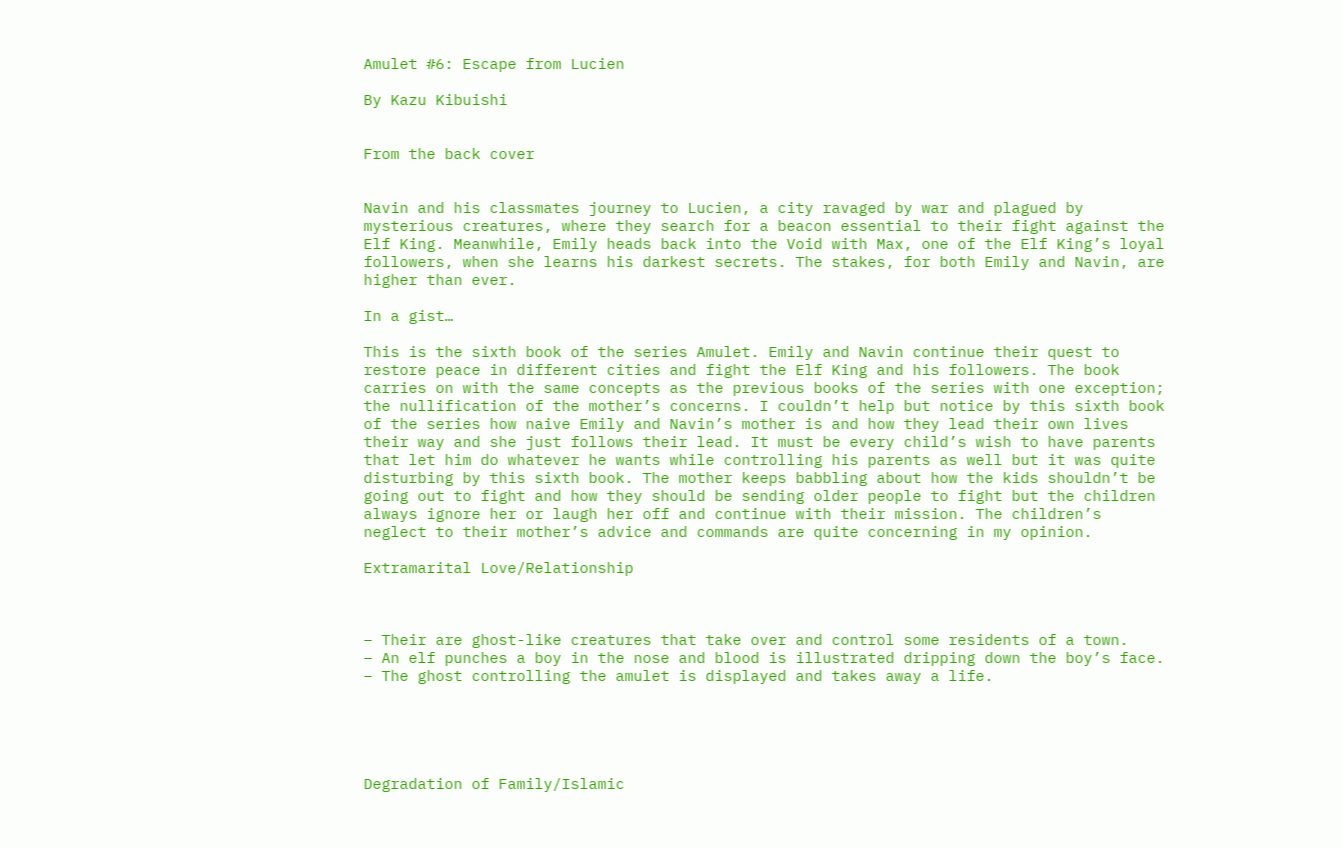Amulet #6: Escape from Lucien

By Kazu Kibuishi


From the back cover


Navin and his classmates journey to Lucien, a city ravaged by war and plagued by mysterious creatures, where they search for a beacon essential to their fight against the Elf King. Meanwhile, Emily heads back into the Void with Max, one of the Elf King’s loyal followers, when she learns his darkest secrets. The stakes, for both Emily and Navin, are higher than ever.

In a gist…

This is the sixth book of the series Amulet. Emily and Navin continue their quest to restore peace in different cities and fight the Elf King and his followers. The book carries on with the same concepts as the previous books of the series with one exception; the nullification of the mother’s concerns. I couldn’t help but notice by this sixth book of the series how naive Emily and Navin’s mother is and how they lead their own lives their way and she just follows their lead. It must be every child’s wish to have parents that let him do whatever he wants while controlling his parents as well but it was quite disturbing by this sixth book. The mother keeps babbling about how the kids shouldn’t be going out to fight and how they should be sending older people to fight but the children always ignore her or laugh her off and continue with their mission. The children’s neglect to their mother’s advice and commands are quite concerning in my opinion.

Extramarital Love/Relationship



– Their are ghost-like creatures that take over and control some residents of a town.
– An elf punches a boy in the nose and blood is illustrated dripping down the boy’s face.
– The ghost controlling the amulet is displayed and takes away a life.





Degradation of Family/Islamic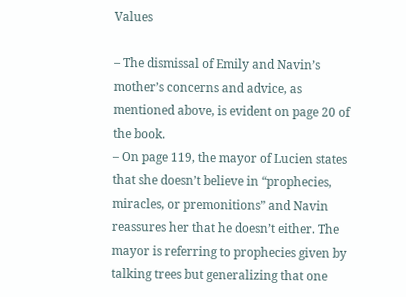Values

– The dismissal of Emily and Navin’s mother’s concerns and advice, as mentioned above, is evident on page 20 of the book.
– On page 119, the mayor of Lucien states that she doesn’t believe in “prophecies, miracles, or premonitions” and Navin reassures her that he doesn’t either. The mayor is referring to prophecies given by talking trees but generalizing that one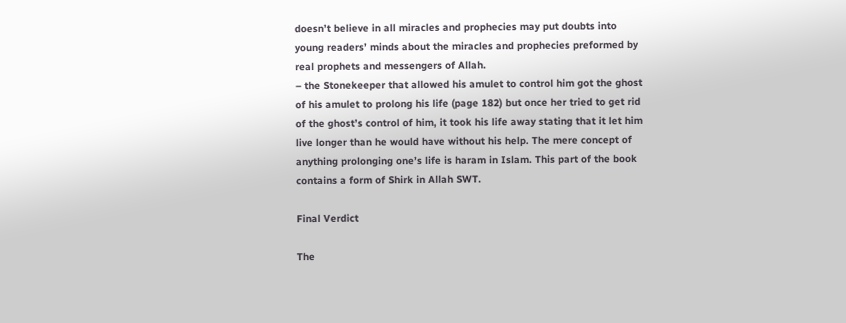doesn’t believe in all miracles and prophecies may put doubts into young readers’ minds about the miracles and prophecies preformed by real prophets and messengers of Allah.
– the Stonekeeper that allowed his amulet to control him got the ghost of his amulet to prolong his life (page 182) but once her tried to get rid of the ghost’s control of him, it took his life away stating that it let him live longer than he would have without his help. The mere concept of anything prolonging one’s life is haram in Islam. This part of the book contains a form of Shirk in Allah SWT.

Final Verdict

The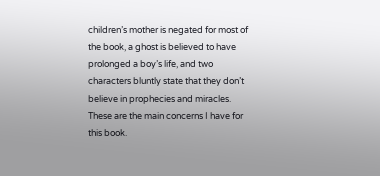children’s mother is negated for most of the book, a ghost is believed to have prolonged a boy’s life, and two characters bluntly state that they don’t believe in prophecies and miracles. These are the main concerns I have for this book.